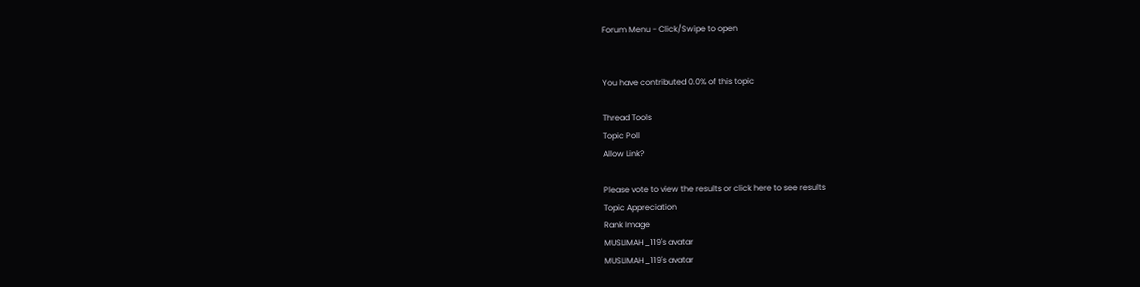Forum Menu - Click/Swipe to open


You have contributed 0.0% of this topic

Thread Tools
Topic Poll
Allow Link?

Please vote to view the results or click here to see results
Topic Appreciation
Rank Image
MUSLIMAH_119's avatar
MUSLIMAH_119's avatar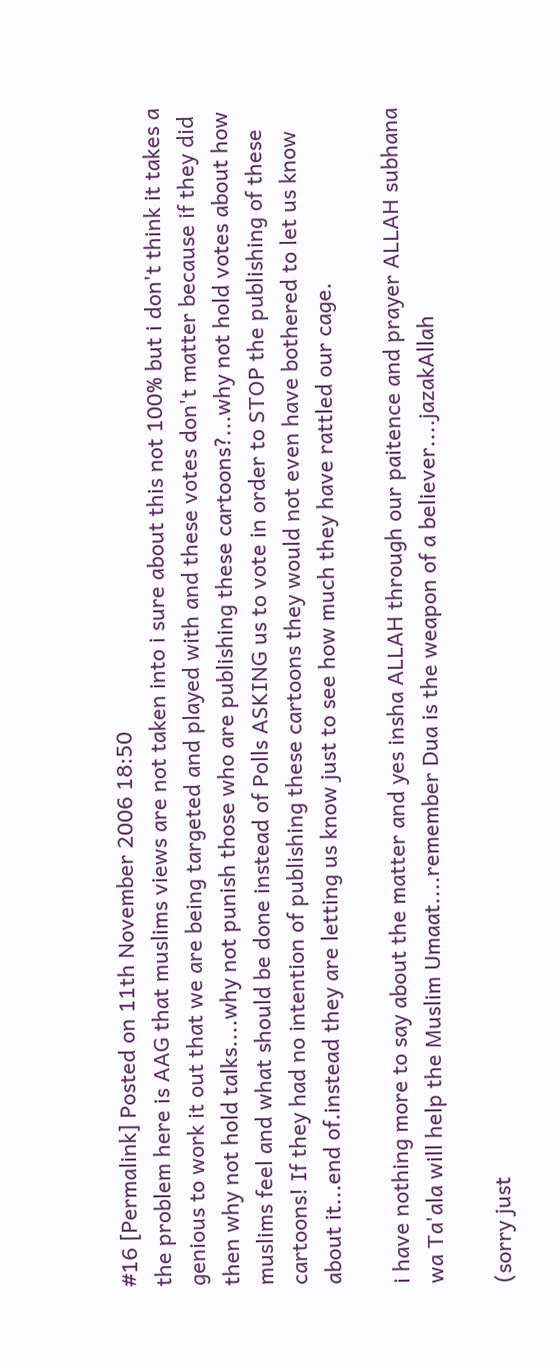#16 [Permalink] Posted on 11th November 2006 18:50
the problem here is AAG that muslims views are not taken into i sure about this not 100% but i don't think it takes a genious to work it out that we are being targeted and played with and these votes don't matter because if they did then why not hold talks....why not punish those who are publishing these cartoons?...why not hold votes about how muslims feel and what should be done instead of Polls ASKING us to vote in order to STOP the publishing of these cartoons! If they had no intention of publishing these cartoons they would not even have bothered to let us know about it...end of.instead they are letting us know just to see how much they have rattled our cage.

i have nothing more to say about the matter and yes insha ALLAH through our paitence and prayer ALLAH subhana wa Ta'ala will help the Muslim Umaat....remember Dua is the weapon of a believer....jazakAllah

(sorry just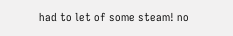had to let of some steam! no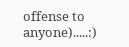offense to anyone).....:)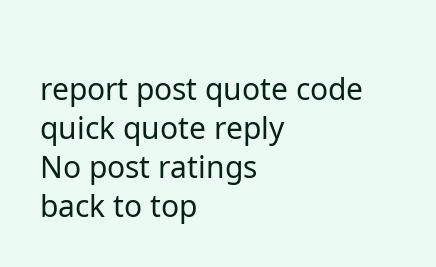report post quote code quick quote reply
No post ratings
back to top